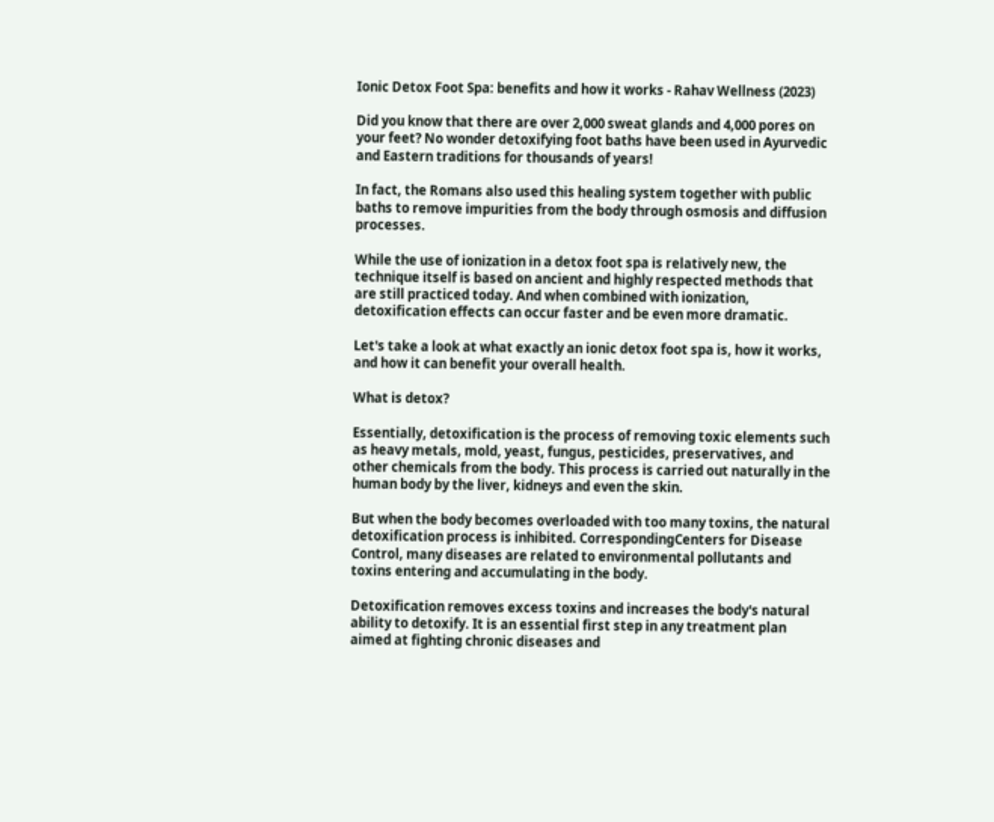Ionic Detox Foot Spa: benefits and how it works - Rahav Wellness (2023)

Did you know that there are over 2,000 sweat glands and 4,000 pores on your feet? No wonder detoxifying foot baths have been used in Ayurvedic and Eastern traditions for thousands of years!

In fact, the Romans also used this healing system together with public baths to remove impurities from the body through osmosis and diffusion processes.

While the use of ionization in a detox foot spa is relatively new, the technique itself is based on ancient and highly respected methods that are still practiced today. And when combined with ionization, detoxification effects can occur faster and be even more dramatic.

Let's take a look at what exactly an ionic detox foot spa is, how it works, and how it can benefit your overall health.

What is detox?

Essentially, detoxification is the process of removing toxic elements such as heavy metals, mold, yeast, fungus, pesticides, preservatives, and other chemicals from the body. This process is carried out naturally in the human body by the liver, kidneys and even the skin.

But when the body becomes overloaded with too many toxins, the natural detoxification process is inhibited. CorrespondingCenters for Disease Control, many diseases are related to environmental pollutants and toxins entering and accumulating in the body.

Detoxification removes excess toxins and increases the body's natural ability to detoxify. It is an essential first step in any treatment plan aimed at fighting chronic diseases and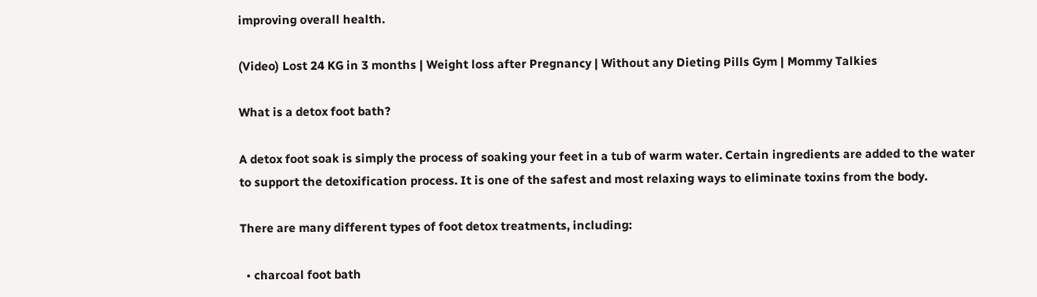improving overall health.

(Video) Lost 24 KG in 3 months | Weight loss after Pregnancy | Without any Dieting Pills Gym | Mommy Talkies

What is a detox foot bath?

A detox foot soak is simply the process of soaking your feet in a tub of warm water. Certain ingredients are added to the water to support the detoxification process. It is one of the safest and most relaxing ways to eliminate toxins from the body.

There are many different types of foot detox treatments, including:

  • charcoal foot bath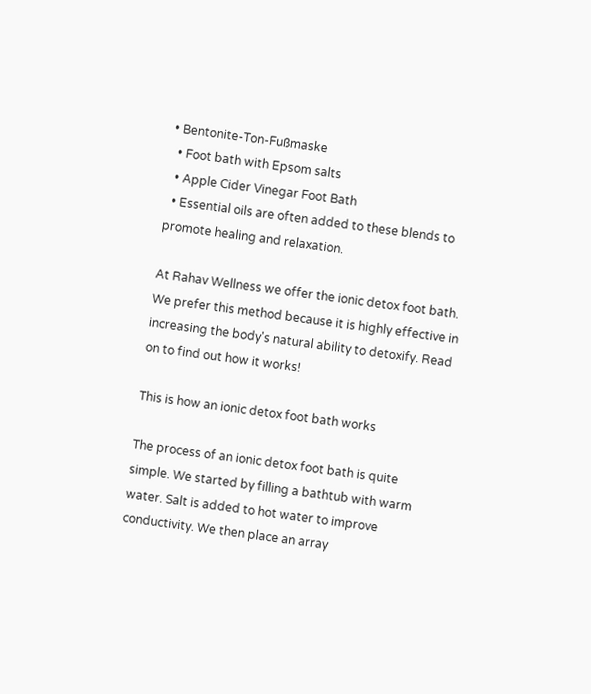• Bentonite-Ton-Fußmaske
  • Foot bath with Epsom salts
  • Apple Cider Vinegar Foot Bath
  • Essential oils are often added to these blends to promote healing and relaxation.

At Rahav Wellness we offer the ionic detox foot bath. We prefer this method because it is highly effective in increasing the body's natural ability to detoxify. Read on to find out how it works!

This is how an ionic detox foot bath works

The process of an ionic detox foot bath is quite simple. We started by filling a bathtub with warm water. Salt is added to hot water to improve conductivity. We then place an array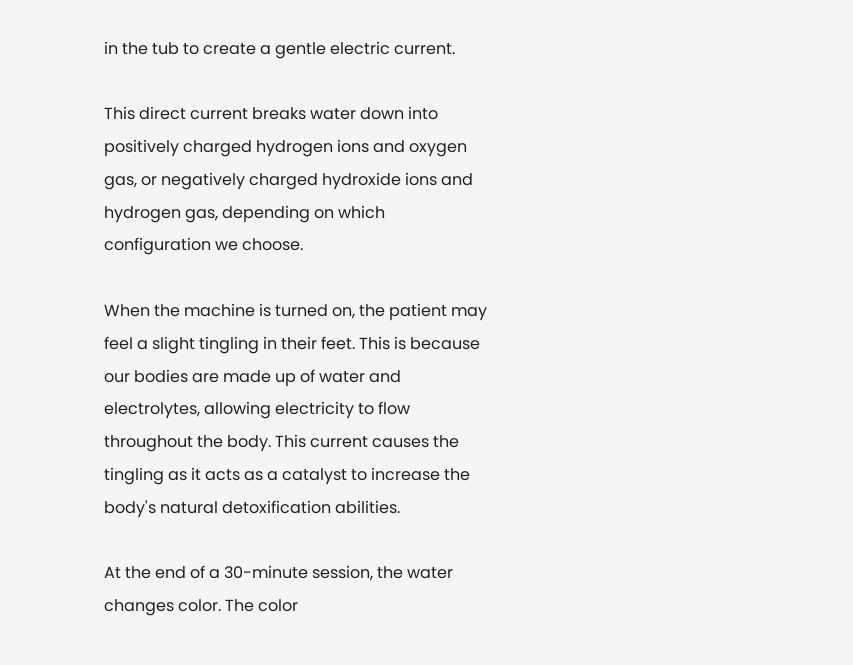in the tub to create a gentle electric current.

This direct current breaks water down into positively charged hydrogen ions and oxygen gas, or negatively charged hydroxide ions and hydrogen gas, depending on which configuration we choose.

When the machine is turned on, the patient may feel a slight tingling in their feet. This is because our bodies are made up of water and electrolytes, allowing electricity to flow throughout the body. This current causes the tingling as it acts as a catalyst to increase the body's natural detoxification abilities.

At the end of a 30-minute session, the water changes color. The color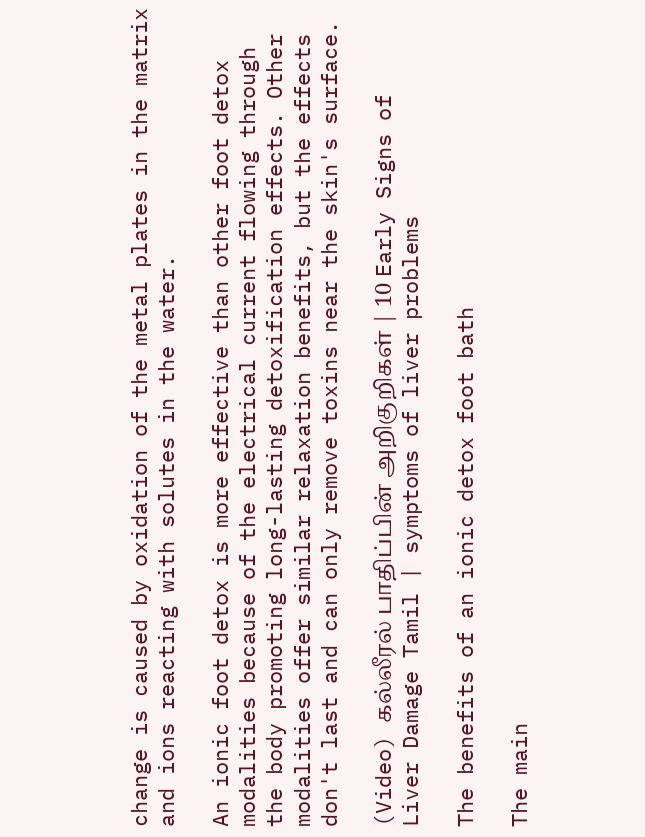change is caused by oxidation of the metal plates in the matrix and ions reacting with solutes in the water.

An ionic foot detox is more effective than other foot detox modalities because of the electrical current flowing through the body promoting long-lasting detoxification effects. Other modalities offer similar relaxation benefits, but the effects don't last and can only remove toxins near the skin's surface.

(Video) கல்லீரல் பாதிப்பின் அறிகுறிகள் | 10 Early Signs of Liver Damage Tamil | symptoms of liver problems

The benefits of an ionic detox foot bath

The main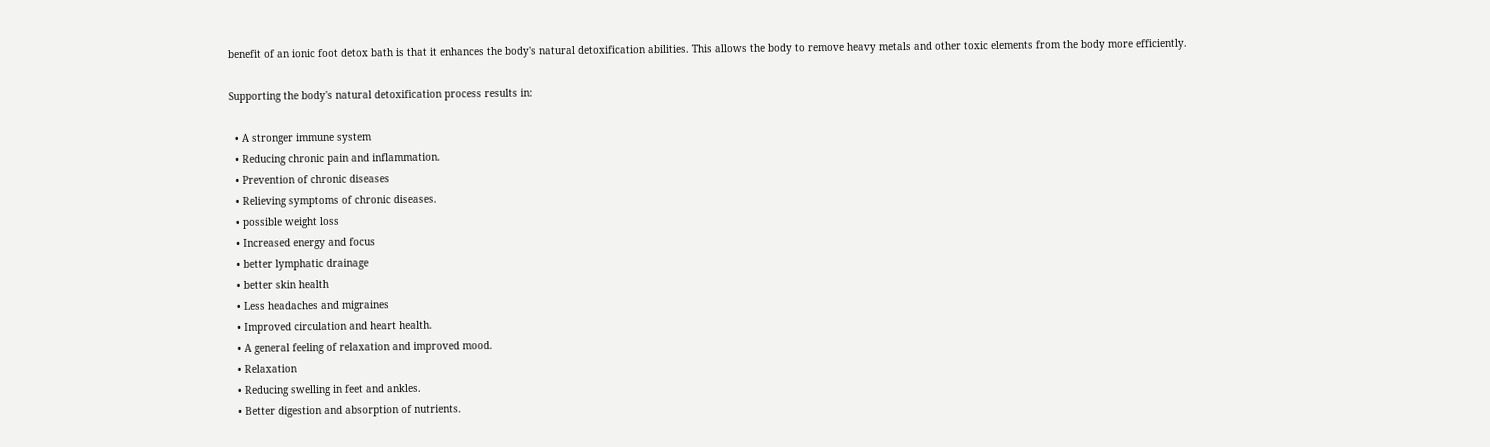benefit of an ionic foot detox bath is that it enhances the body's natural detoxification abilities. This allows the body to remove heavy metals and other toxic elements from the body more efficiently.

Supporting the body's natural detoxification process results in:

  • A stronger immune system
  • Reducing chronic pain and inflammation.
  • Prevention of chronic diseases
  • Relieving symptoms of chronic diseases.
  • possible weight loss
  • Increased energy and focus
  • better lymphatic drainage
  • better skin health
  • Less headaches and migraines
  • Improved circulation and heart health.
  • A general feeling of relaxation and improved mood.
  • Relaxation
  • Reducing swelling in feet and ankles.
  • Better digestion and absorption of nutrients.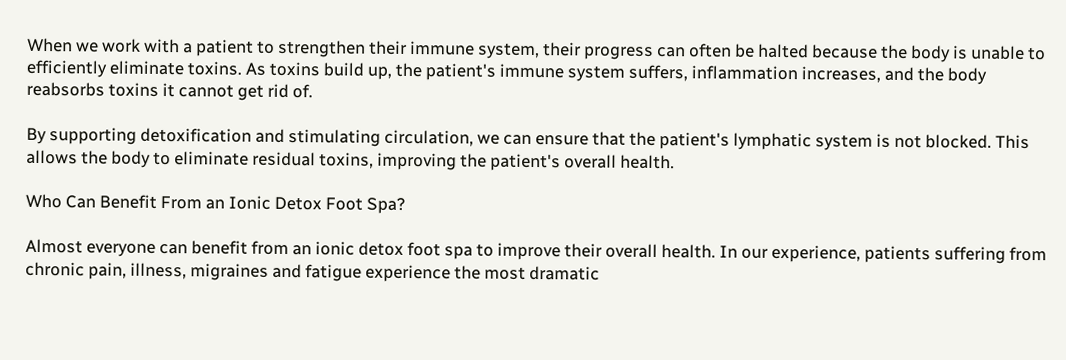When we work with a patient to strengthen their immune system, their progress can often be halted because the body is unable to efficiently eliminate toxins. As toxins build up, the patient's immune system suffers, inflammation increases, and the body reabsorbs toxins it cannot get rid of.

By supporting detoxification and stimulating circulation, we can ensure that the patient's lymphatic system is not blocked. This allows the body to eliminate residual toxins, improving the patient's overall health.

Who Can Benefit From an Ionic Detox Foot Spa?

Almost everyone can benefit from an ionic detox foot spa to improve their overall health. In our experience, patients suffering from chronic pain, illness, migraines and fatigue experience the most dramatic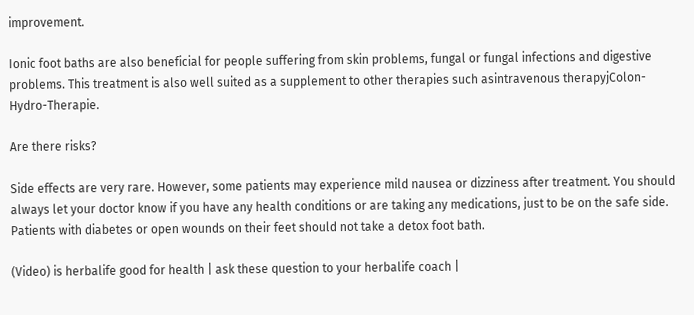improvement.

Ionic foot baths are also beneficial for people suffering from skin problems, fungal or fungal infections and digestive problems. This treatment is also well suited as a supplement to other therapies such asintravenous therapyjColon-Hydro-Therapie.

Are there risks?

Side effects are very rare. However, some patients may experience mild nausea or dizziness after treatment. You should always let your doctor know if you have any health conditions or are taking any medications, just to be on the safe side. Patients with diabetes or open wounds on their feet should not take a detox foot bath.

(Video) is herbalife good for health | ask these question to your herbalife coach |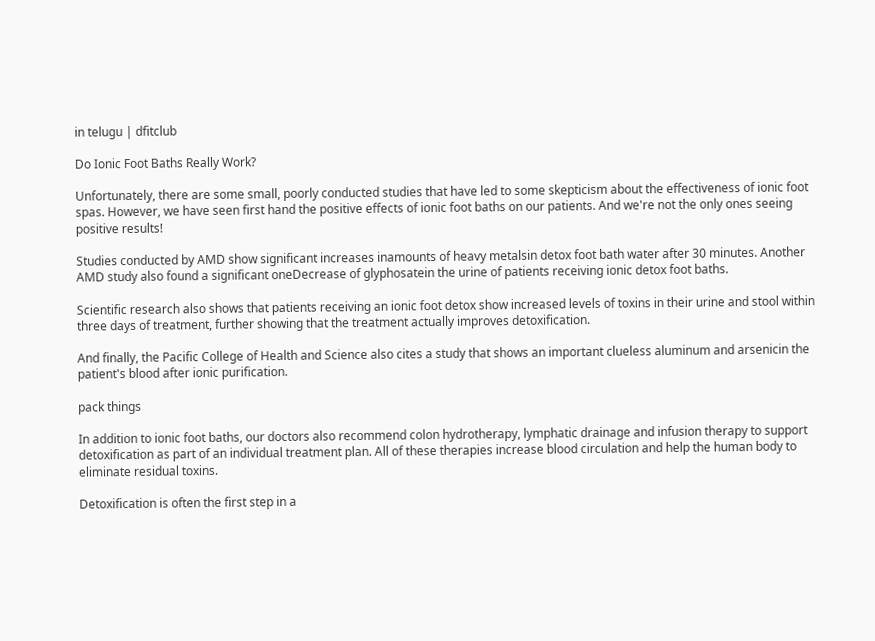in telugu | dfitclub

Do Ionic Foot Baths Really Work?

Unfortunately, there are some small, poorly conducted studies that have led to some skepticism about the effectiveness of ionic foot spas. However, we have seen first hand the positive effects of ionic foot baths on our patients. And we're not the only ones seeing positive results!

Studies conducted by AMD show significant increases inamounts of heavy metalsin detox foot bath water after 30 minutes. Another AMD study also found a significant oneDecrease of glyphosatein the urine of patients receiving ionic detox foot baths.

Scientific research also shows that patients receiving an ionic foot detox show increased levels of toxins in their urine and stool within three days of treatment, further showing that the treatment actually improves detoxification.

And finally, the Pacific College of Health and Science also cites a study that shows an important clueless aluminum and arsenicin the patient's blood after ionic purification.

pack things

In addition to ionic foot baths, our doctors also recommend colon hydrotherapy, lymphatic drainage and infusion therapy to support detoxification as part of an individual treatment plan. All of these therapies increase blood circulation and help the human body to eliminate residual toxins.

Detoxification is often the first step in a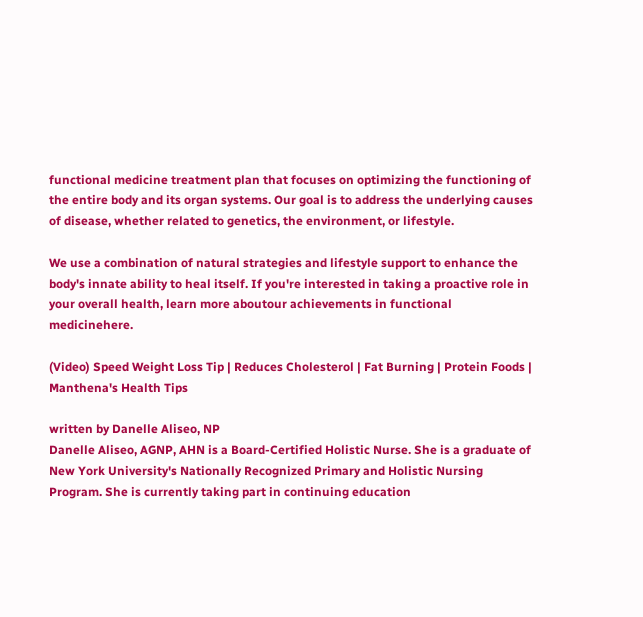functional medicine treatment plan that focuses on optimizing the functioning of the entire body and its organ systems. Our goal is to address the underlying causes of disease, whether related to genetics, the environment, or lifestyle.

We use a combination of natural strategies and lifestyle support to enhance the body's innate ability to heal itself. If you're interested in taking a proactive role in your overall health, learn more aboutour achievements in functional medicinehere.

(Video) Speed Weight Loss Tip | Reduces Cholesterol | Fat Burning | Protein Foods | Manthena's Health Tips

written by Danelle Aliseo, NP
Danelle Aliseo, AGNP, AHN is a Board-Certified Holistic Nurse. She is a graduate of New York University's Nationally Recognized Primary and Holistic Nursing Program. She is currently taking part in continuing education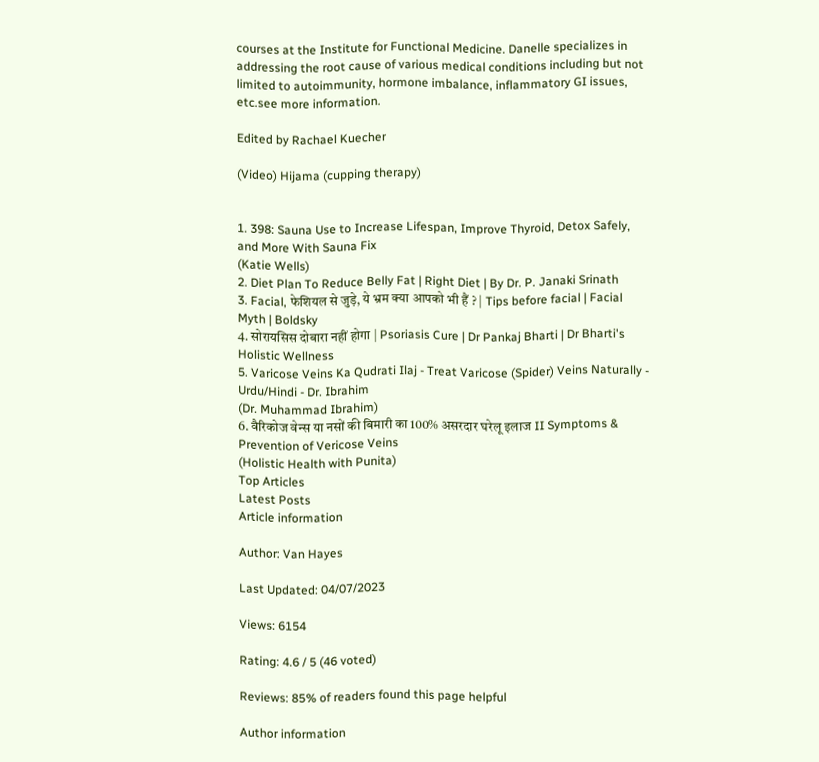courses at the Institute for Functional Medicine. Danelle specializes in addressing the root cause of various medical conditions including but not limited to autoimmunity, hormone imbalance, inflammatory GI issues, etc.see more information.

Edited by Rachael Kuecher

(Video) Hijama (cupping therapy)


1. 398: Sauna Use to Increase Lifespan, Improve Thyroid, Detox Safely, and More With Sauna Fix
(Katie Wells)
2. Diet Plan To Reduce Belly Fat | Right Diet | By Dr. P. Janaki Srinath
3. Facial, फेशियल से जुड़े, ये भ्रम क्या आपको भी हैं ? | Tips before facial | Facial Myth | Boldsky
4. सोरायसिस दोबारा नहीं होगा | Psoriasis Cure | Dr Pankaj Bharti | Dr Bharti's Holistic Wellness
5. Varicose Veins Ka Qudrati Ilaj - Treat Varicose (Spider) Veins Naturally - Urdu/Hindi - Dr. Ibrahim
(Dr. Muhammad Ibrahim)
6. वैरिकोज वेन्स या नसों की बिमारी का 100% असरदार घरेलू इलाज II Symptoms & Prevention of Vericose Veins
(Holistic Health with Punita)
Top Articles
Latest Posts
Article information

Author: Van Hayes

Last Updated: 04/07/2023

Views: 6154

Rating: 4.6 / 5 (46 voted)

Reviews: 85% of readers found this page helpful

Author information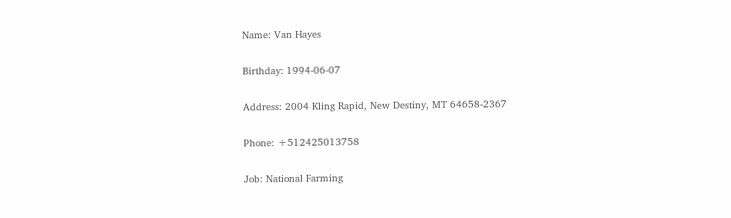Name: Van Hayes

Birthday: 1994-06-07

Address: 2004 Kling Rapid, New Destiny, MT 64658-2367

Phone: +512425013758

Job: National Farming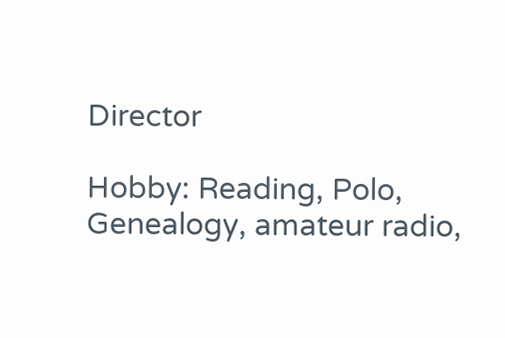Director

Hobby: Reading, Polo, Genealogy, amateur radio,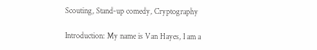Scouting, Stand-up comedy, Cryptography

Introduction: My name is Van Hayes, I am a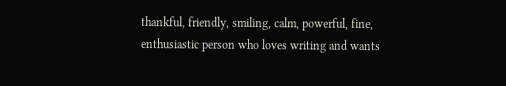thankful, friendly, smiling, calm, powerful, fine, enthusiastic person who loves writing and wants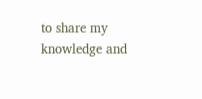to share my knowledge and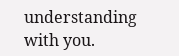understanding with you.